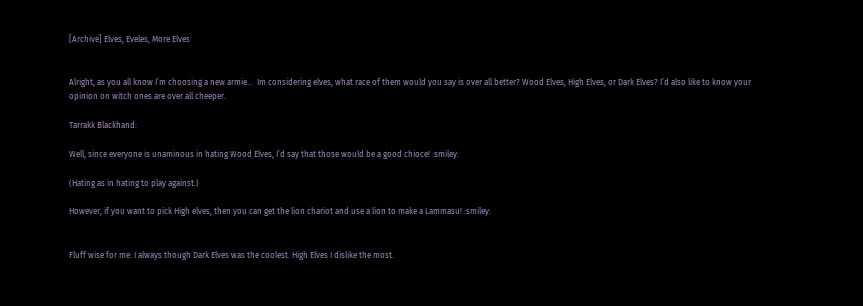[Archive] Elves, Eveles, More Elves


Alright, as you all know I’m choosing a new armie…  Im considering elves, what race of them would you say is over all better? Wood Elves, High Elves, or Dark Elves? I’d also like to know your opinion on witch ones are over all cheeper.

Tarrakk Blackhand:

Well, since everyone is unaminous in hating Wood Elves, I’d say that those would be a good chioce! :smiley:

(Hating as in hating to play against.)

However, if you want to pick High elves, then you can get the lion chariot and use a lion to make a Lammasu! :smiley:


Fluff wise for me: I always though Dark Elves was the coolest. High Elves I dislike the most.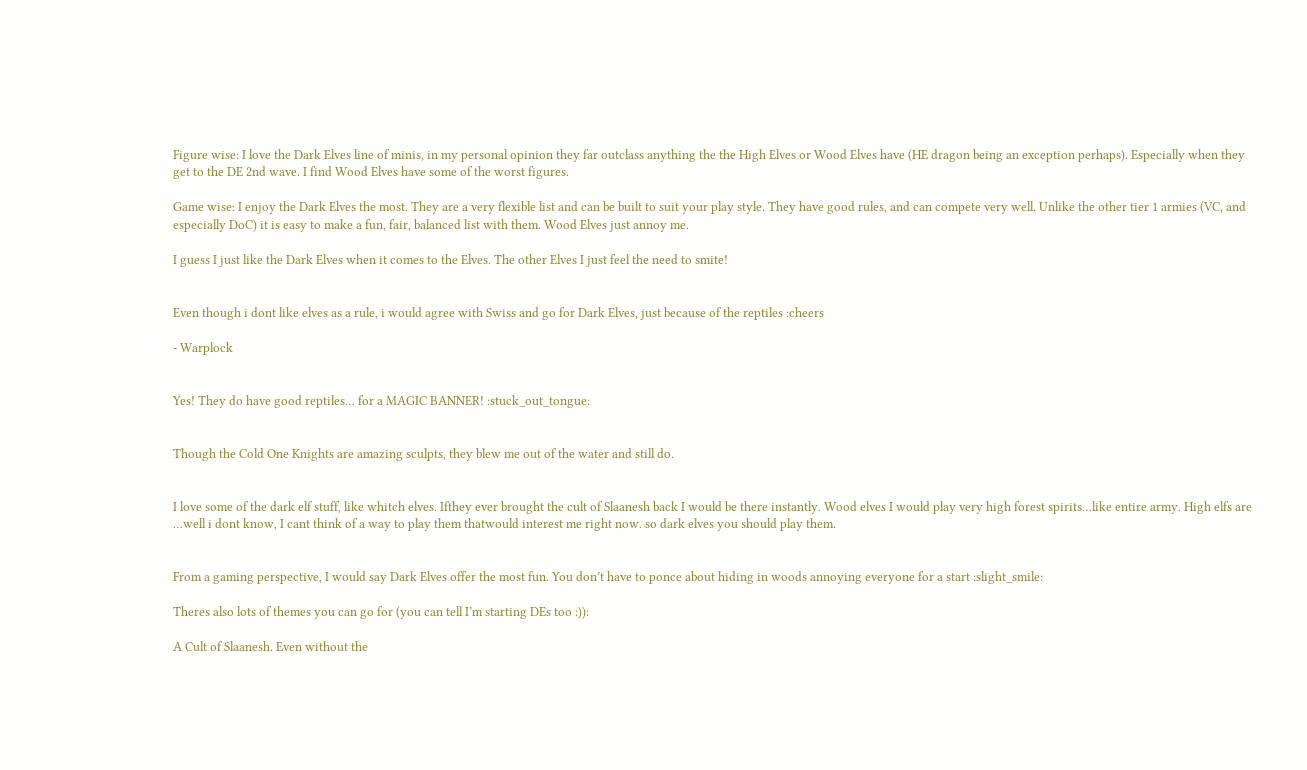Figure wise: I love the Dark Elves line of minis, in my personal opinion they far outclass anything the the High Elves or Wood Elves have (HE dragon being an exception perhaps). Especially when they get to the DE 2nd wave. I find Wood Elves have some of the worst figures.

Game wise: I enjoy the Dark Elves the most. They are a very flexible list and can be built to suit your play style. They have good rules, and can compete very well. Unlike the other tier 1 armies (VC, and especially DoC) it is easy to make a fun, fair, balanced list with them. Wood Elves just annoy me.

I guess I just like the Dark Elves when it comes to the Elves. The other Elves I just feel the need to smite!


Even though i dont like elves as a rule, i would agree with Swiss and go for Dark Elves, just because of the reptiles :cheers

- Warplock


Yes! They do have good reptiles… for a MAGIC BANNER! :stuck_out_tongue:


Though the Cold One Knights are amazing sculpts, they blew me out of the water and still do.


I love some of the dark elf stuff, like whitch elves. Ifthey ever brought the cult of Slaanesh back I would be there instantly. Wood elves I would play very high forest spirits…like entire army. High elfs are …well i dont know, I cant think of a way to play them thatwould interest me right now. so dark elves you should play them.


From a gaming perspective, I would say Dark Elves offer the most fun. You don’t have to ponce about hiding in woods annoying everyone for a start :slight_smile:

Theres also lots of themes you can go for (you can tell I’m starting DEs too :)):

A Cult of Slaanesh. Even without the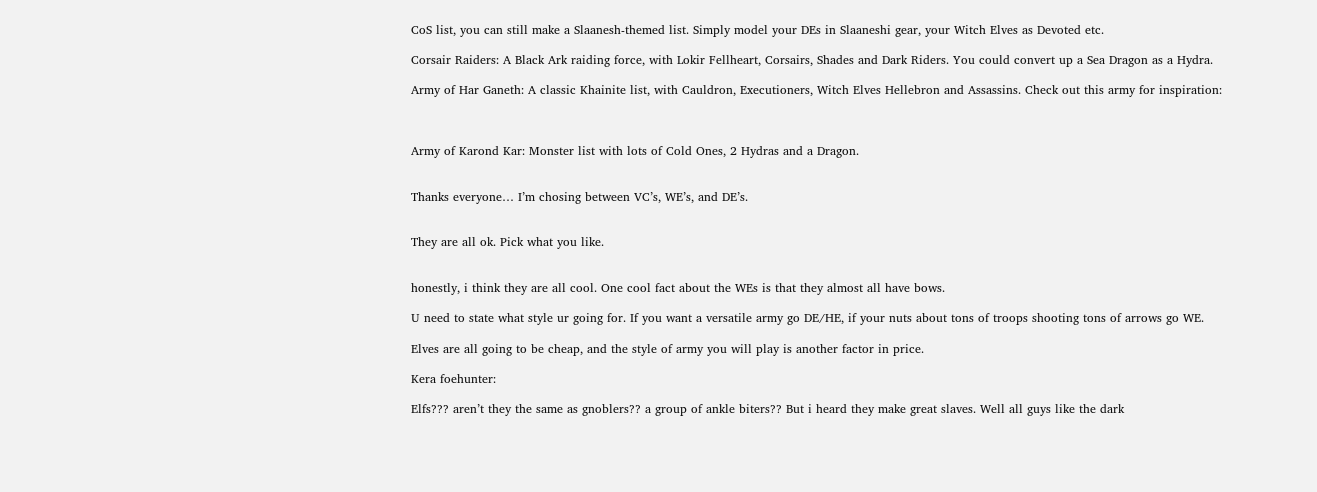CoS list, you can still make a Slaanesh-themed list. Simply model your DEs in Slaaneshi gear, your Witch Elves as Devoted etc.

Corsair Raiders: A Black Ark raiding force, with Lokir Fellheart, Corsairs, Shades and Dark Riders. You could convert up a Sea Dragon as a Hydra.

Army of Har Ganeth: A classic Khainite list, with Cauldron, Executioners, Witch Elves Hellebron and Assassins. Check out this army for inspiration:



Army of Karond Kar: Monster list with lots of Cold Ones, 2 Hydras and a Dragon.


Thanks everyone… I’m chosing between VC’s, WE’s, and DE’s.


They are all ok. Pick what you like.


honestly, i think they are all cool. One cool fact about the WEs is that they almost all have bows.

U need to state what style ur going for. If you want a versatile army go DE/HE, if your nuts about tons of troops shooting tons of arrows go WE.

Elves are all going to be cheap, and the style of army you will play is another factor in price.

Kera foehunter:

Elfs??? aren’t they the same as gnoblers?? a group of ankle biters?? But i heard they make great slaves. Well all guys like the dark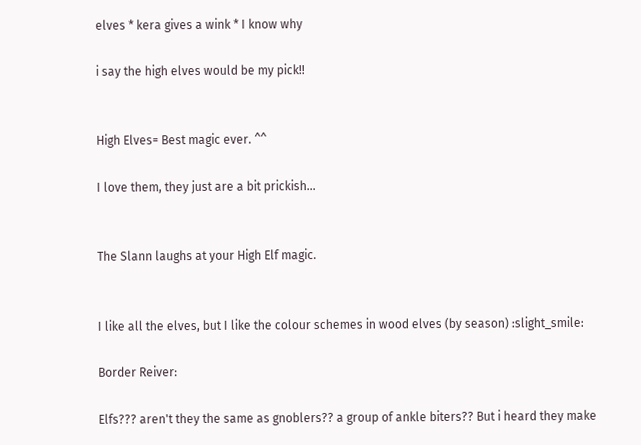elves * kera gives a wink * I know why

i say the high elves would be my pick!!


High Elves= Best magic ever. ^^

I love them, they just are a bit prickish…


The Slann laughs at your High Elf magic.


I like all the elves, but I like the colour schemes in wood elves (by season) :slight_smile:

Border Reiver:

Elfs??? aren't they the same as gnoblers?? a group of ankle biters?? But i heard they make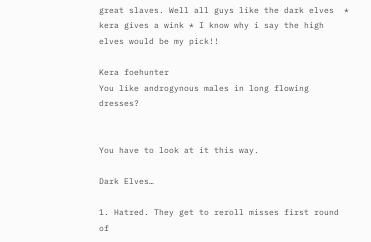great slaves. Well all guys like the dark elves  * kera gives a wink * I know why i say the high elves would be my pick!!

Kera foehunter
You like androgynous males in long flowing dresses?


You have to look at it this way.

Dark Elves…

1. Hatred. They get to reroll misses first round of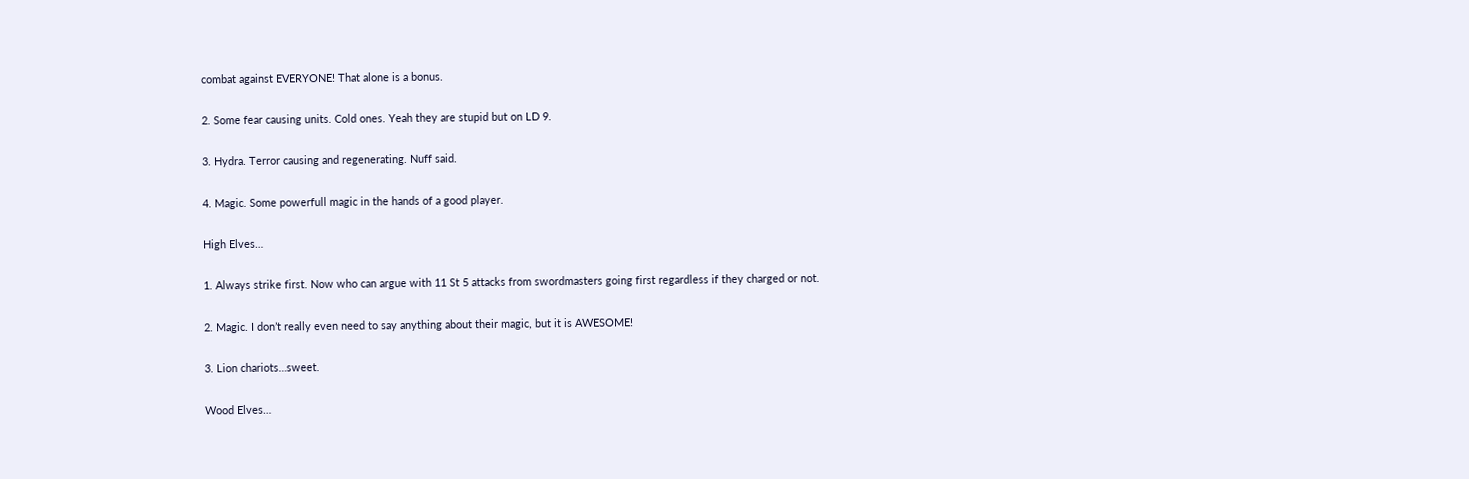combat against EVERYONE! That alone is a bonus.

2. Some fear causing units. Cold ones. Yeah they are stupid but on LD 9.

3. Hydra. Terror causing and regenerating. Nuff said.

4. Magic. Some powerfull magic in the hands of a good player.

High Elves…

1. Always strike first. Now who can argue with 11 St 5 attacks from swordmasters going first regardless if they charged or not.

2. Magic. I don’t really even need to say anything about their magic, but it is AWESOME!

3. Lion chariots…sweet.

Wood Elves…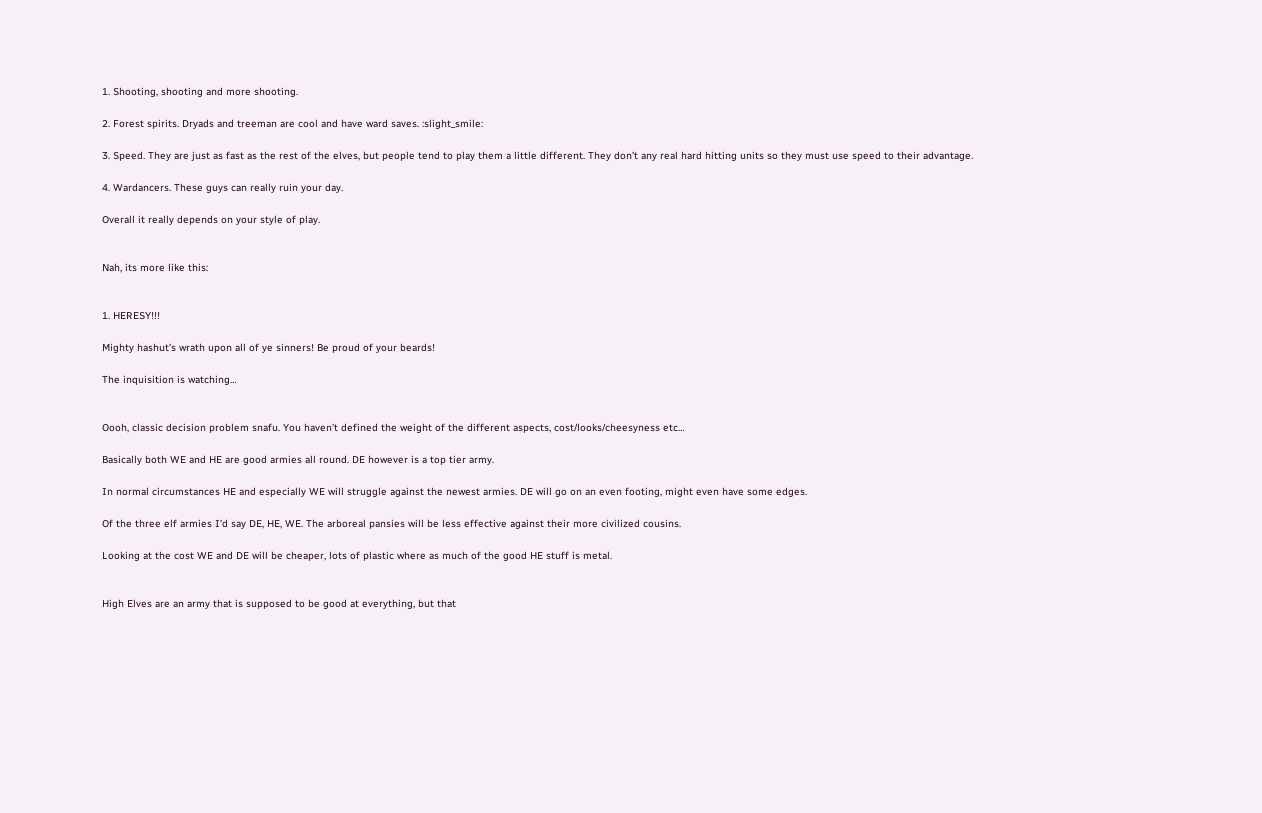1. Shooting, shooting and more shooting.

2. Forest spirits. Dryads and treeman are cool and have ward saves. :slight_smile:

3. Speed. They are just as fast as the rest of the elves, but people tend to play them a little different. They don’t any real hard hitting units so they must use speed to their advantage.

4. Wardancers. These guys can really ruin your day.

Overall it really depends on your style of play.


Nah, its more like this:


1. HERESY!!!

Mighty hashut’s wrath upon all of ye sinners! Be proud of your beards!

The inquisition is watching…


Oooh, classic decision problem snafu. You haven’t defined the weight of the different aspects, cost/looks/cheesyness etc…

Basically both WE and HE are good armies all round. DE however is a top tier army.

In normal circumstances HE and especially WE will struggle against the newest armies. DE will go on an even footing, might even have some edges.

Of the three elf armies I’d say DE, HE, WE. The arboreal pansies will be less effective against their more civilized cousins.

Looking at the cost WE and DE will be cheaper, lots of plastic where as much of the good HE stuff is metal.


High Elves are an army that is supposed to be good at everything, but that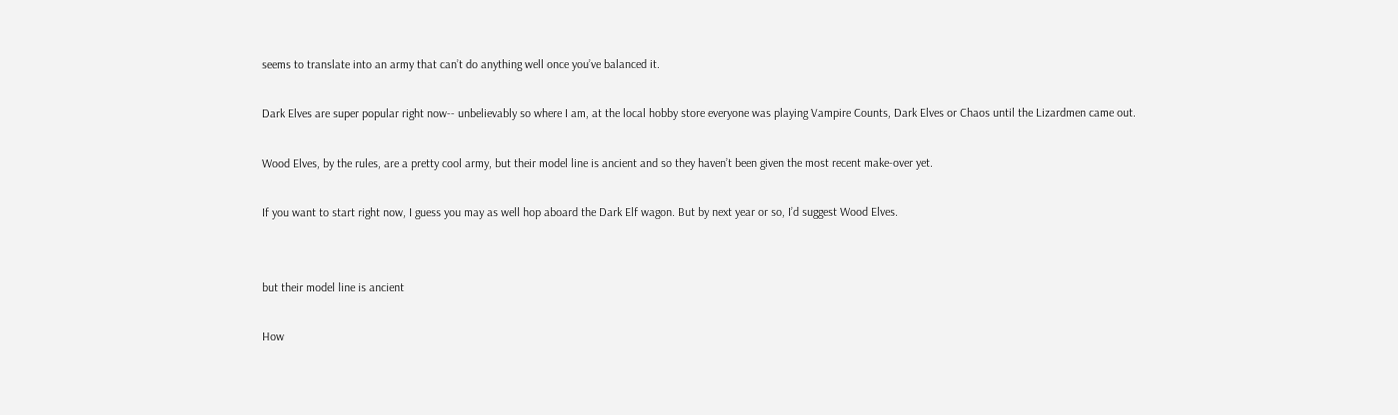seems to translate into an army that can’t do anything well once you’ve balanced it.

Dark Elves are super popular right now-- unbelievably so where I am, at the local hobby store everyone was playing Vampire Counts, Dark Elves or Chaos until the Lizardmen came out.

Wood Elves, by the rules, are a pretty cool army, but their model line is ancient and so they haven’t been given the most recent make-over yet.

If you want to start right now, I guess you may as well hop aboard the Dark Elf wagon. But by next year or so, I’d suggest Wood Elves.


but their model line is ancient

How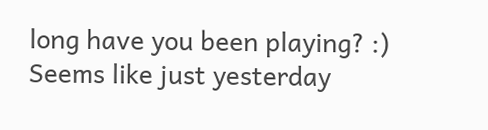long have you been playing? :) Seems like just yesterday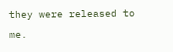they were released to me.